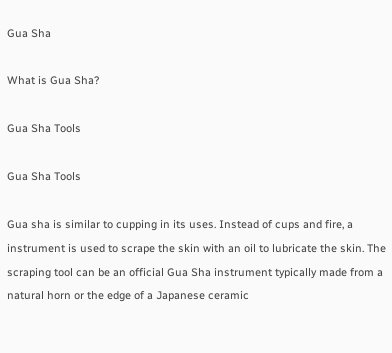Gua Sha

What is Gua Sha?

Gua Sha Tools

Gua Sha Tools

Gua sha is similar to cupping in its uses. Instead of cups and fire, a instrument is used to scrape the skin with an oil to lubricate the skin. The scraping tool can be an official Gua Sha instrument typically made from a natural horn or the edge of a Japanese ceramic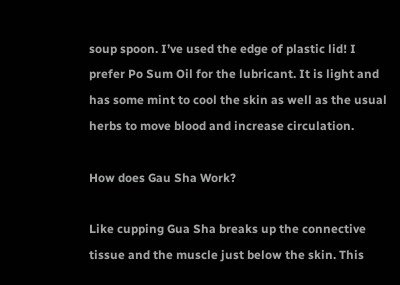soup spoon. I’ve used the edge of plastic lid! I prefer Po Sum Oil for the lubricant. It is light and has some mint to cool the skin as well as the usual herbs to move blood and increase circulation.

How does Gau Sha Work?

Like cupping Gua Sha breaks up the connective tissue and the muscle just below the skin. This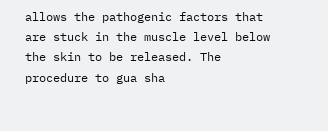allows the pathogenic factors that are stuck in the muscle level below the skin to be released. The procedure to gua sha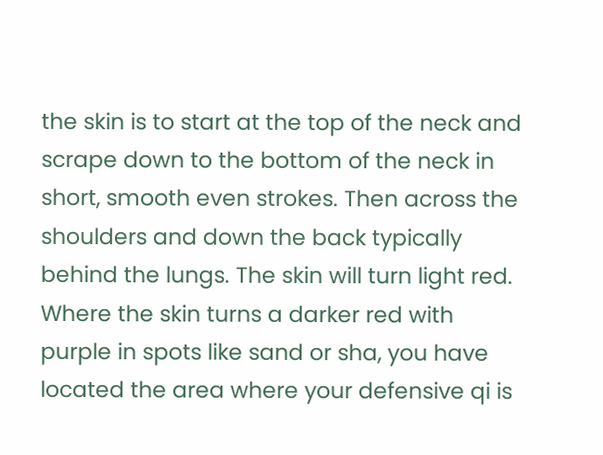the skin is to start at the top of the neck and scrape down to the bottom of the neck in short, smooth even strokes. Then across the shoulders and down the back typically behind the lungs. The skin will turn light red. Where the skin turns a darker red with purple in spots like sand or sha, you have located the area where your defensive qi is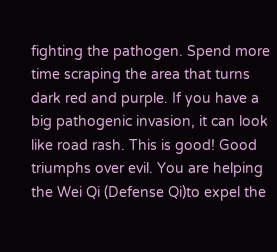fighting the pathogen. Spend more time scraping the area that turns dark red and purple. If you have a big pathogenic invasion, it can look like road rash. This is good! Good triumphs over evil. You are helping the Wei Qi (Defense Qi)to expel the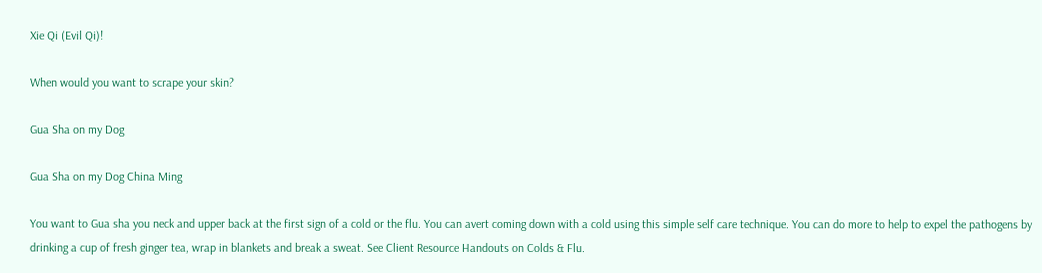Xie Qi (Evil Qi)!

When would you want to scrape your skin?

Gua Sha on my Dog

Gua Sha on my Dog China Ming

You want to Gua sha you neck and upper back at the first sign of a cold or the flu. You can avert coming down with a cold using this simple self care technique. You can do more to help to expel the pathogens by drinking a cup of fresh ginger tea, wrap in blankets and break a sweat. See Client Resource Handouts on Colds & Flu.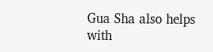Gua Sha also helps with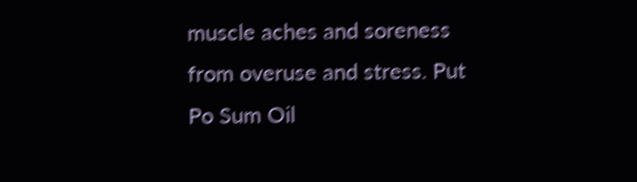muscle aches and soreness from overuse and stress. Put Po Sum Oil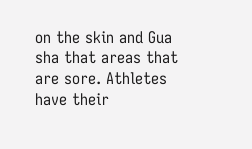on the skin and Gua sha that areas that are sore. Athletes have their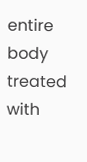entire body treated with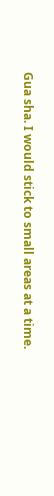Gua sha. I would stick to small areas at a time.